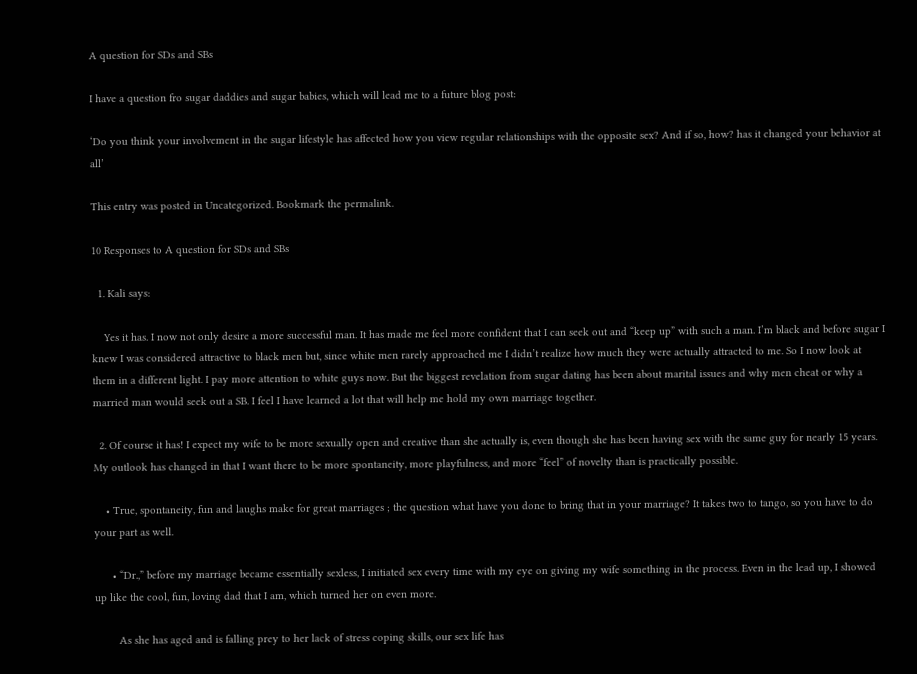A question for SDs and SBs

I have a question fro sugar daddies and sugar babies, which will lead me to a future blog post:

‘Do you think your involvement in the sugar lifestyle has affected how you view regular relationships with the opposite sex? And if so, how? has it changed your behavior at all’

This entry was posted in Uncategorized. Bookmark the permalink.

10 Responses to A question for SDs and SBs

  1. Kali says:

    Yes it has. I now not only desire a more successful man. It has made me feel more confident that I can seek out and “keep up” with such a man. I’m black and before sugar I knew I was considered attractive to black men but, since white men rarely approached me I didn’t realize how much they were actually attracted to me. So I now look at them in a different light. I pay more attention to white guys now. But the biggest revelation from sugar dating has been about marital issues and why men cheat or why a married man would seek out a SB. I feel I have learned a lot that will help me hold my own marriage together.

  2. Of course it has! I expect my wife to be more sexually open and creative than she actually is, even though she has been having sex with the same guy for nearly 15 years. My outlook has changed in that I want there to be more spontaneity, more playfulness, and more “feel” of novelty than is practically possible.

    • True, spontaneity, fun and laughs make for great marriages ; the question what have you done to bring that in your marriage? It takes two to tango, so you have to do your part as well.

      • “Dr.,” before my marriage became essentially sexless, I initiated sex every time with my eye on giving my wife something in the process. Even in the lead up, I showed up like the cool, fun, loving dad that I am, which turned her on even more.

        As she has aged and is falling prey to her lack of stress coping skills, our sex life has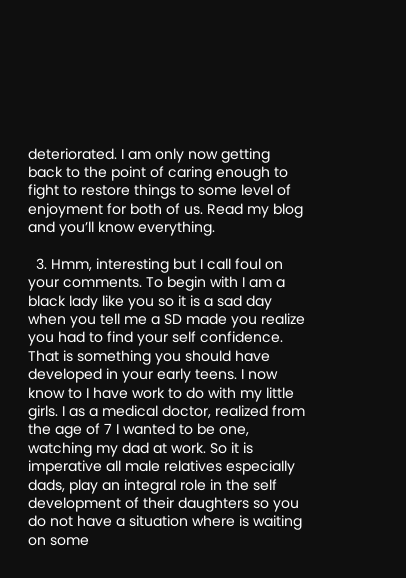deteriorated. I am only now getting back to the point of caring enough to fight to restore things to some level of enjoyment for both of us. Read my blog and you’ll know everything.

  3. Hmm, interesting but I call foul on your comments. To begin with I am a black lady like you so it is a sad day when you tell me a SD made you realize you had to find your self confidence. That is something you should have developed in your early teens. I now know to I have work to do with my little girls. I as a medical doctor, realized from the age of 7 I wanted to be one, watching my dad at work. So it is imperative all male relatives especially dads, play an integral role in the self development of their daughters so you do not have a situation where is waiting on some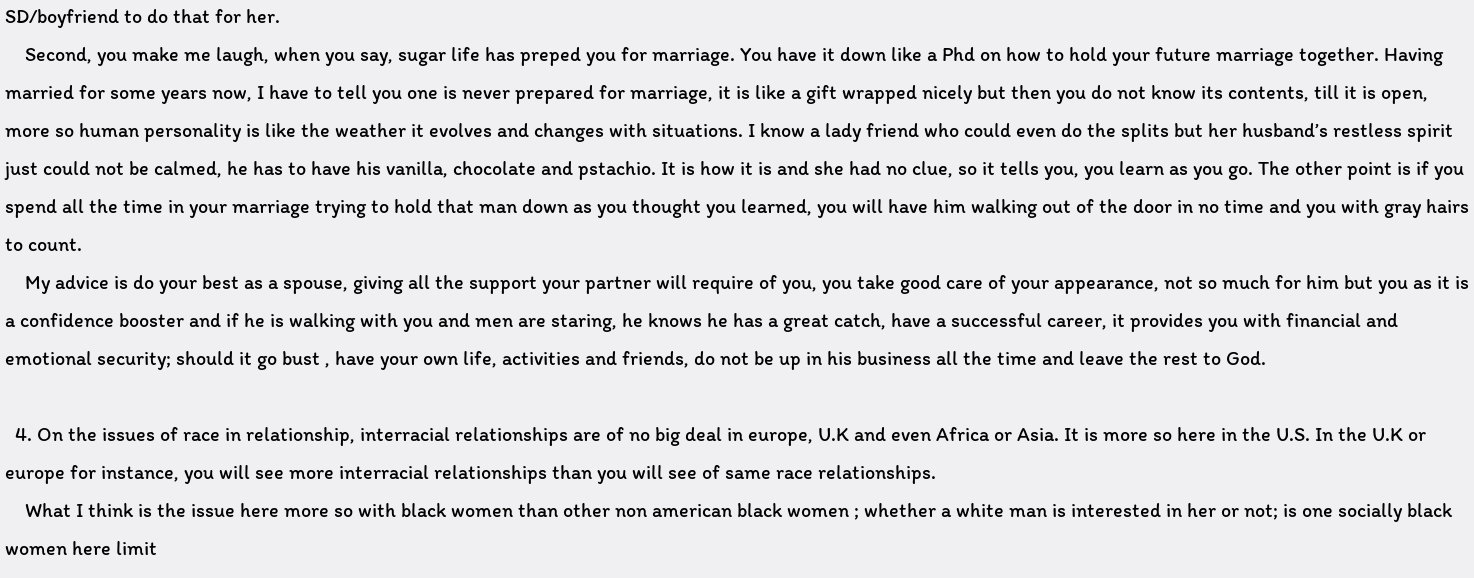SD/boyfriend to do that for her.
    Second, you make me laugh, when you say, sugar life has preped you for marriage. You have it down like a Phd on how to hold your future marriage together. Having married for some years now, I have to tell you one is never prepared for marriage, it is like a gift wrapped nicely but then you do not know its contents, till it is open, more so human personality is like the weather it evolves and changes with situations. I know a lady friend who could even do the splits but her husband’s restless spirit just could not be calmed, he has to have his vanilla, chocolate and pstachio. It is how it is and she had no clue, so it tells you, you learn as you go. The other point is if you spend all the time in your marriage trying to hold that man down as you thought you learned, you will have him walking out of the door in no time and you with gray hairs to count.
    My advice is do your best as a spouse, giving all the support your partner will require of you, you take good care of your appearance, not so much for him but you as it is a confidence booster and if he is walking with you and men are staring, he knows he has a great catch, have a successful career, it provides you with financial and emotional security; should it go bust , have your own life, activities and friends, do not be up in his business all the time and leave the rest to God.

  4. On the issues of race in relationship, interracial relationships are of no big deal in europe, U.K and even Africa or Asia. It is more so here in the U.S. In the U.K or europe for instance, you will see more interracial relationships than you will see of same race relationships.
    What I think is the issue here more so with black women than other non american black women ; whether a white man is interested in her or not; is one socially black women here limit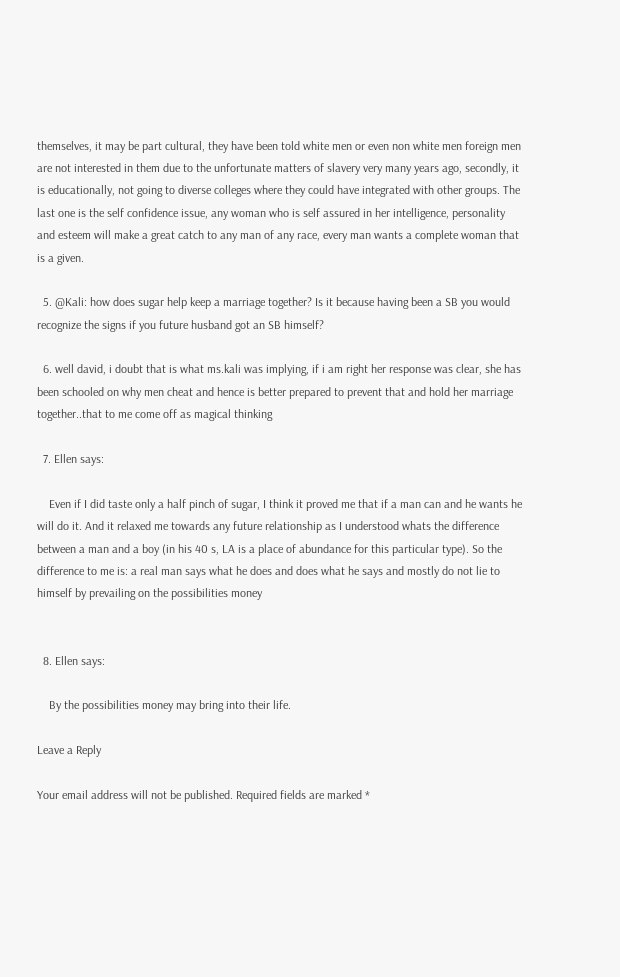themselves, it may be part cultural, they have been told white men or even non white men foreign men are not interested in them due to the unfortunate matters of slavery very many years ago, secondly, it is educationally, not going to diverse colleges where they could have integrated with other groups. The last one is the self confidence issue, any woman who is self assured in her intelligence, personality and esteem will make a great catch to any man of any race, every man wants a complete woman that is a given.

  5. @Kali: how does sugar help keep a marriage together? Is it because having been a SB you would recognize the signs if you future husband got an SB himself?

  6. well david, i doubt that is what ms.kali was implying, if i am right her response was clear, she has been schooled on why men cheat and hence is better prepared to prevent that and hold her marriage together..that to me come off as magical thinking

  7. Ellen says:

    Even if I did taste only a half pinch of sugar, I think it proved me that if a man can and he wants he will do it. And it relaxed me towards any future relationship as I understood whats the difference between a man and a boy (in his 40 s, LA is a place of abundance for this particular type). So the difference to me is: a real man says what he does and does what he says and mostly do not lie to himself by prevailing on the possibilities money


  8. Ellen says:

    By the possibilities money may bring into their life.

Leave a Reply

Your email address will not be published. Required fields are marked *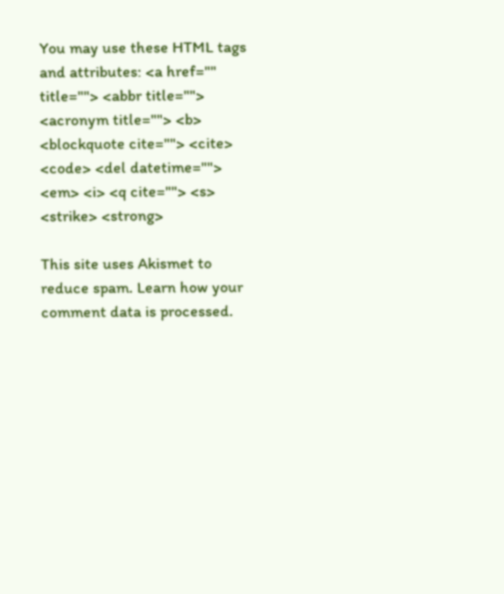You may use these HTML tags and attributes: <a href="" title=""> <abbr title=""> <acronym title=""> <b> <blockquote cite=""> <cite> <code> <del datetime=""> <em> <i> <q cite=""> <s> <strike> <strong>

This site uses Akismet to reduce spam. Learn how your comment data is processed.